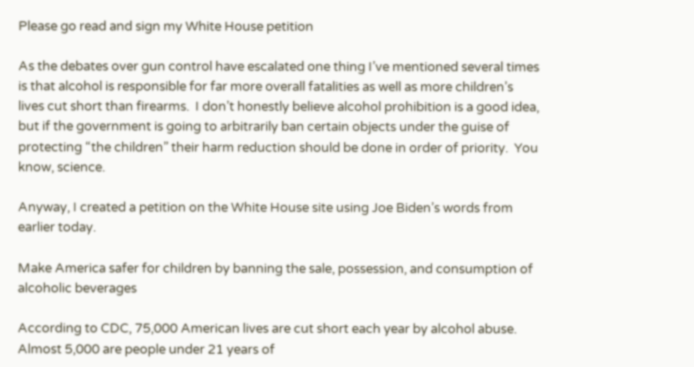Please go read and sign my White House petition

As the debates over gun control have escalated one thing I’ve mentioned several times is that alcohol is responsible for far more overall fatalities as well as more children’s lives cut short than firearms.  I don’t honestly believe alcohol prohibition is a good idea, but if the government is going to arbitrarily ban certain objects under the guise of protecting “the children” their harm reduction should be done in order of priority.  You know, science.

Anyway, I created a petition on the White House site using Joe Biden’s words from earlier today.

Make America safer for children by banning the sale, possession, and consumption of alcoholic beverages

According to CDC, 75,000 American lives are cut short each year by alcohol abuse. Almost 5,000 are people under 21 years of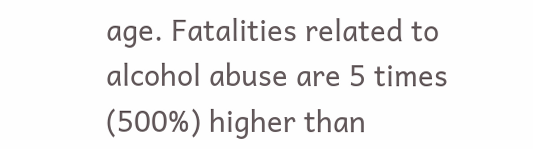age. Fatalities related to alcohol abuse are 5 times (500%) higher than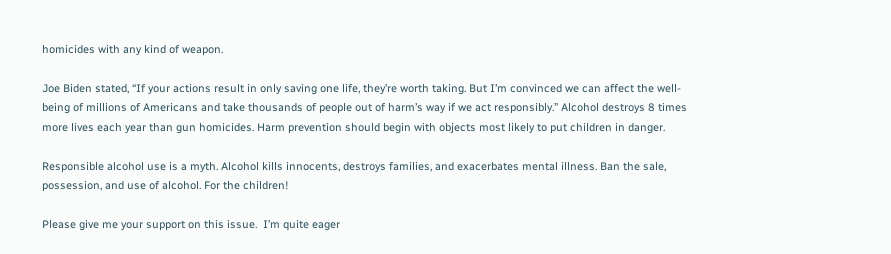homicides with any kind of weapon.

Joe Biden stated, “If your actions result in only saving one life, they’re worth taking. But I’m convinced we can affect the well-being of millions of Americans and take thousands of people out of harm’s way if we act responsibly.” Alcohol destroys 8 times more lives each year than gun homicides. Harm prevention should begin with objects most likely to put children in danger.

Responsible alcohol use is a myth. Alcohol kills innocents, destroys families, and exacerbates mental illness. Ban the sale, possession, and use of alcohol. For the children!

Please give me your support on this issue.  I’m quite eager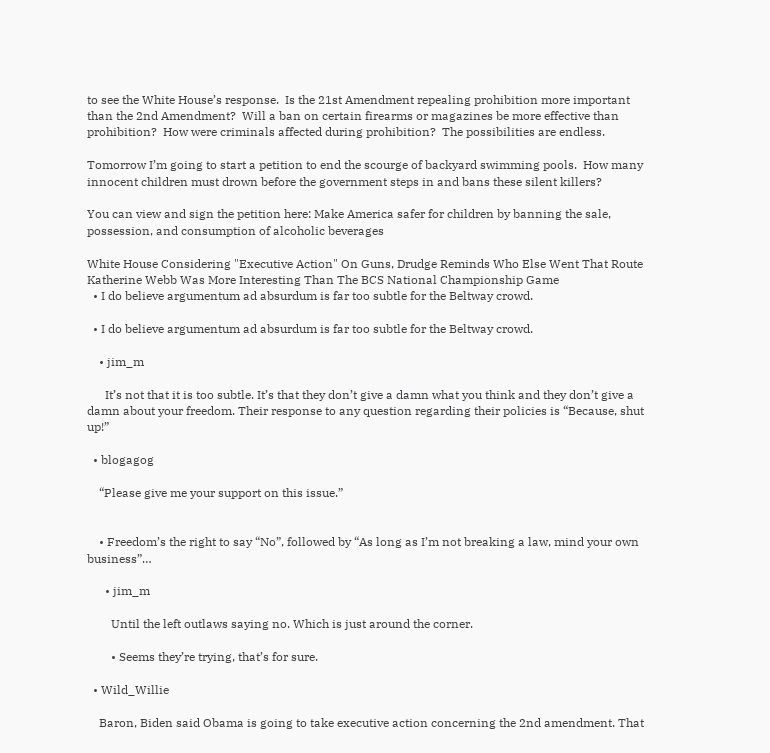to see the White House’s response.  Is the 21st Amendment repealing prohibition more important than the 2nd Amendment?  Will a ban on certain firearms or magazines be more effective than prohibition?  How were criminals affected during prohibition?  The possibilities are endless.

Tomorrow I’m going to start a petition to end the scourge of backyard swimming pools.  How many innocent children must drown before the government steps in and bans these silent killers?

You can view and sign the petition here: Make America safer for children by banning the sale, possession, and consumption of alcoholic beverages

White House Considering "Executive Action" On Guns, Drudge Reminds Who Else Went That Route
Katherine Webb Was More Interesting Than The BCS National Championship Game
  • I do believe argumentum ad absurdum is far too subtle for the Beltway crowd.

  • I do believe argumentum ad absurdum is far too subtle for the Beltway crowd.

    • jim_m

      It’s not that it is too subtle. It’s that they don’t give a damn what you think and they don’t give a damn about your freedom. Their response to any question regarding their policies is “Because, shut up!”

  • blogagog

    “Please give me your support on this issue.”


    • Freedom’s the right to say “No”, followed by “As long as I’m not breaking a law, mind your own business”…

      • jim_m

        Until the left outlaws saying no. Which is just around the corner.

        • Seems they’re trying, that’s for sure.

  • Wild_Willie

    Baron, Biden said Obama is going to take executive action concerning the 2nd amendment. That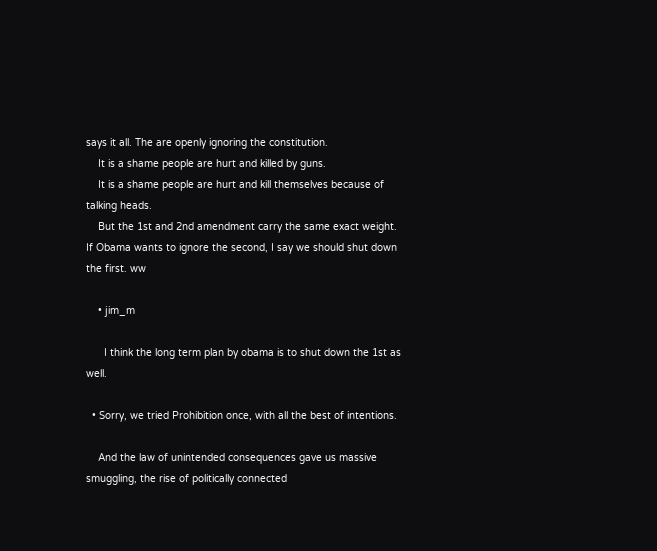says it all. The are openly ignoring the constitution.
    It is a shame people are hurt and killed by guns.
    It is a shame people are hurt and kill themselves because of talking heads.
    But the 1st and 2nd amendment carry the same exact weight. If Obama wants to ignore the second, I say we should shut down the first. ww

    • jim_m

      I think the long term plan by obama is to shut down the 1st as well.

  • Sorry, we tried Prohibition once, with all the best of intentions.

    And the law of unintended consequences gave us massive smuggling, the rise of politically connected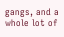gangs, and a whole lot of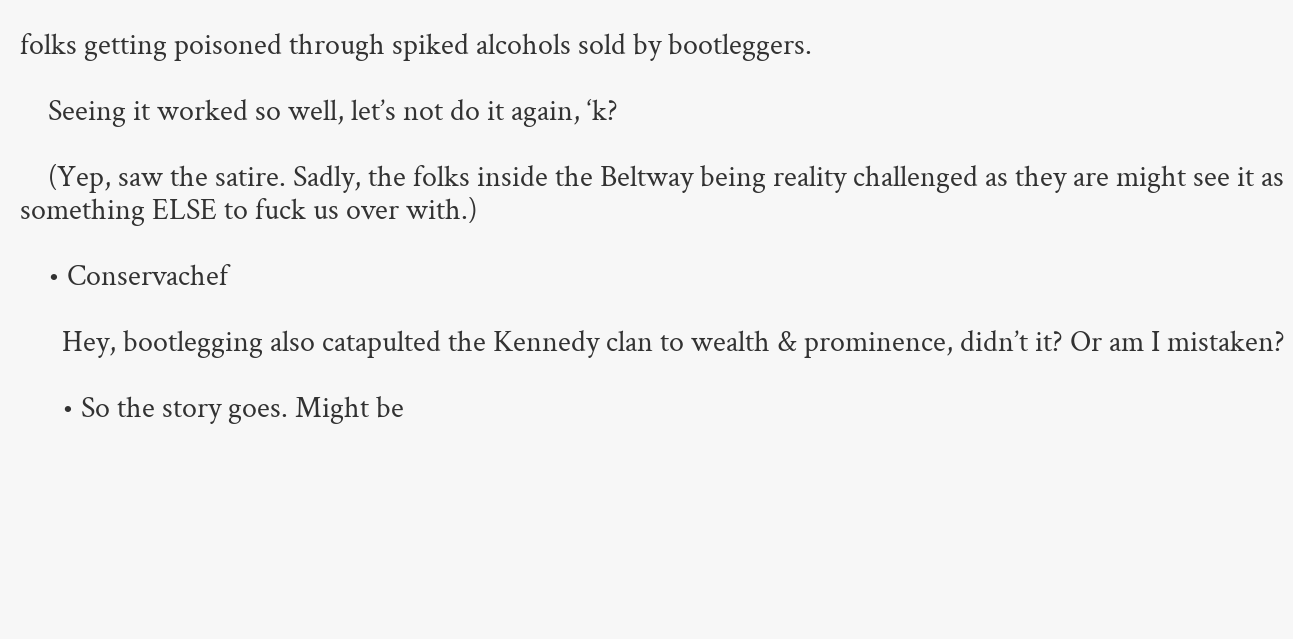folks getting poisoned through spiked alcohols sold by bootleggers.

    Seeing it worked so well, let’s not do it again, ‘k?

    (Yep, saw the satire. Sadly, the folks inside the Beltway being reality challenged as they are might see it as something ELSE to fuck us over with.)

    • Conservachef

      Hey, bootlegging also catapulted the Kennedy clan to wealth & prominence, didn’t it? Or am I mistaken?

      • So the story goes. Might be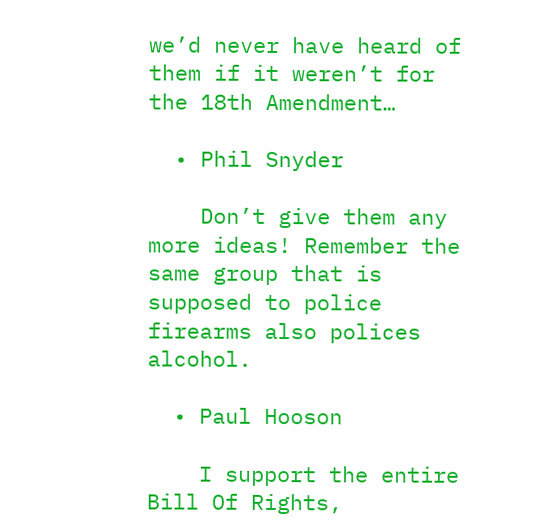we’d never have heard of them if it weren’t for the 18th Amendment…

  • Phil Snyder

    Don’t give them any more ideas! Remember the same group that is supposed to police firearms also polices alcohol.

  • Paul Hooson

    I support the entire Bill Of Rights,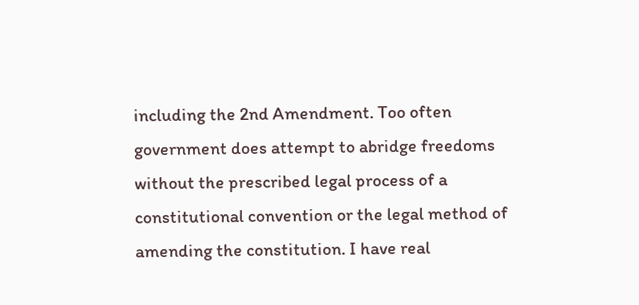including the 2nd Amendment. Too often government does attempt to abridge freedoms without the prescribed legal process of a constitutional convention or the legal method of amending the constitution. I have real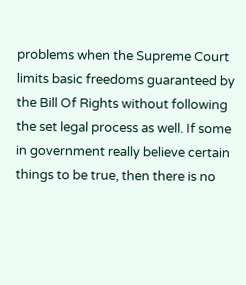problems when the Supreme Court limits basic freedoms guaranteed by the Bill Of Rights without following the set legal process as well. If some in government really believe certain things to be true, then there is no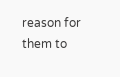reason for them to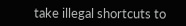take illegal shortcuts to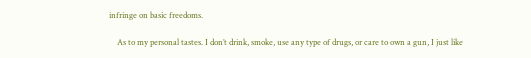infringe on basic freedoms.

    As to my personal tastes. I don’t drink, smoke, use any type of drugs, or care to own a gun, I just like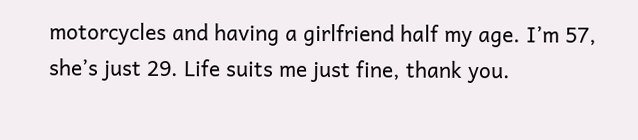motorcycles and having a girlfriend half my age. I’m 57, she’s just 29. Life suits me just fine, thank you.